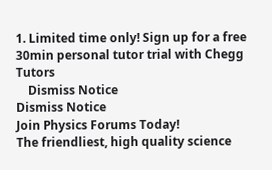1. Limited time only! Sign up for a free 30min personal tutor trial with Chegg Tutors
    Dismiss Notice
Dismiss Notice
Join Physics Forums Today!
The friendliest, high quality science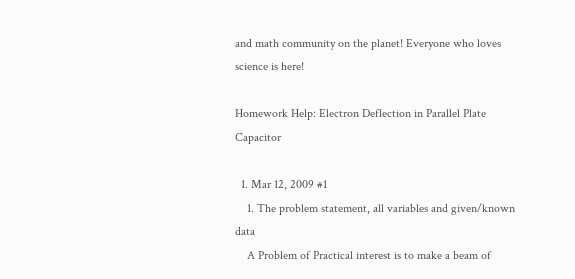and math community on the planet! Everyone who loves science is here!

Homework Help: Electron Deflection in Parallel Plate Capacitor

  1. Mar 12, 2009 #1
    1. The problem statement, all variables and given/known data
    A Problem of Practical interest is to make a beam of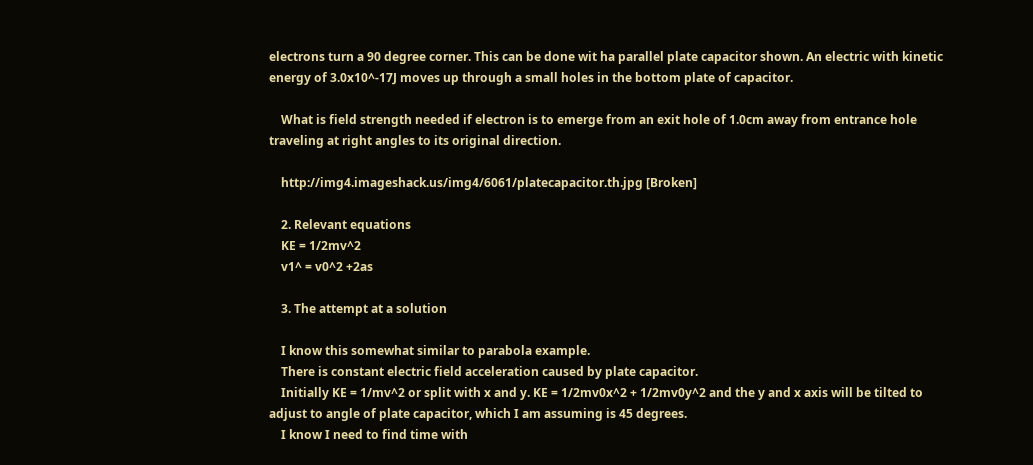electrons turn a 90 degree corner. This can be done wit ha parallel plate capacitor shown. An electric with kinetic energy of 3.0x10^-17J moves up through a small holes in the bottom plate of capacitor.

    What is field strength needed if electron is to emerge from an exit hole of 1.0cm away from entrance hole traveling at right angles to its original direction.

    http://img4.imageshack.us/img4/6061/platecapacitor.th.jpg [Broken]

    2. Relevant equations
    KE = 1/2mv^2
    v1^ = v0^2 +2as

    3. The attempt at a solution

    I know this somewhat similar to parabola example.
    There is constant electric field acceleration caused by plate capacitor.
    Initially KE = 1/mv^2 or split with x and y. KE = 1/2mv0x^2 + 1/2mv0y^2 and the y and x axis will be tilted to adjust to angle of plate capacitor, which I am assuming is 45 degrees.
    I know I need to find time with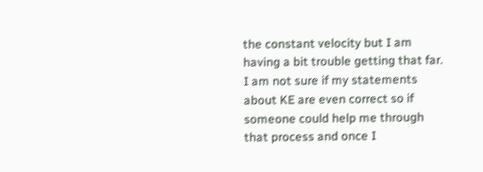the constant velocity but I am having a bit trouble getting that far. I am not sure if my statements about KE are even correct so if someone could help me through that process and once I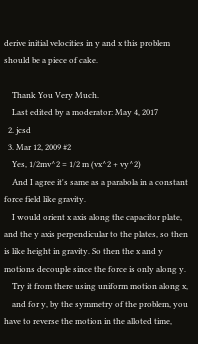derive initial velocities in y and x this problem should be a piece of cake.

    Thank You Very Much.
    Last edited by a moderator: May 4, 2017
  2. jcsd
  3. Mar 12, 2009 #2
    Yes, 1/2mv^2 = 1/2 m (vx^2 + vy^2)
    And I agree it's same as a parabola in a constant force field like gravity.
    I would orient x axis along the capacitor plate, and the y axis perpendicular to the plates, so then is like height in gravity. So then the x and y motions decouple since the force is only along y.
    Try it from there using uniform motion along x,
    and for y, by the symmetry of the problem, you have to reverse the motion in the alloted time,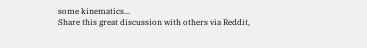some kinematics...
Share this great discussion with others via Reddit,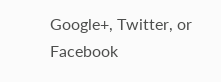Google+, Twitter, or Facebook